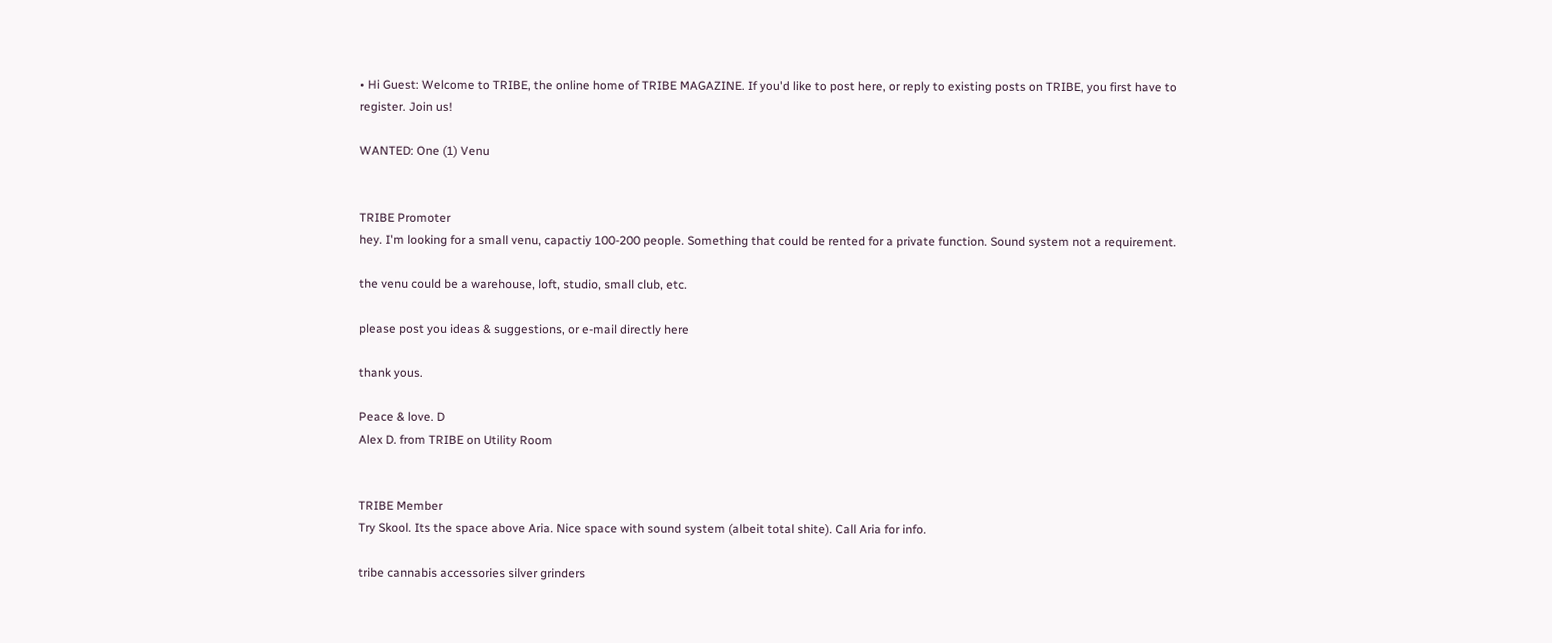• Hi Guest: Welcome to TRIBE, the online home of TRIBE MAGAZINE. If you'd like to post here, or reply to existing posts on TRIBE, you first have to register. Join us!

WANTED: One (1) Venu


TRIBE Promoter
hey. I'm looking for a small venu, capactiy 100-200 people. Something that could be rented for a private function. Sound system not a requirement.

the venu could be a warehouse, loft, studio, small club, etc.

please post you ideas & suggestions, or e-mail directly here

thank yous.

Peace & love. D
Alex D. from TRIBE on Utility Room


TRIBE Member
Try Skool. Its the space above Aria. Nice space with sound system (albeit total shite). Call Aria for info.

tribe cannabis accessories silver grinders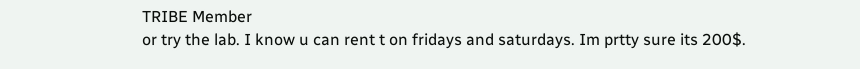TRIBE Member
or try the lab. I know u can rent t on fridays and saturdays. Im prtty sure its 200$.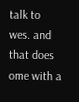talk to wes. and that does ome with a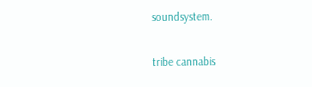soundsystem.

tribe cannabis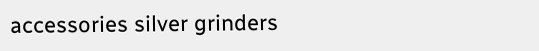accessories silver grinders